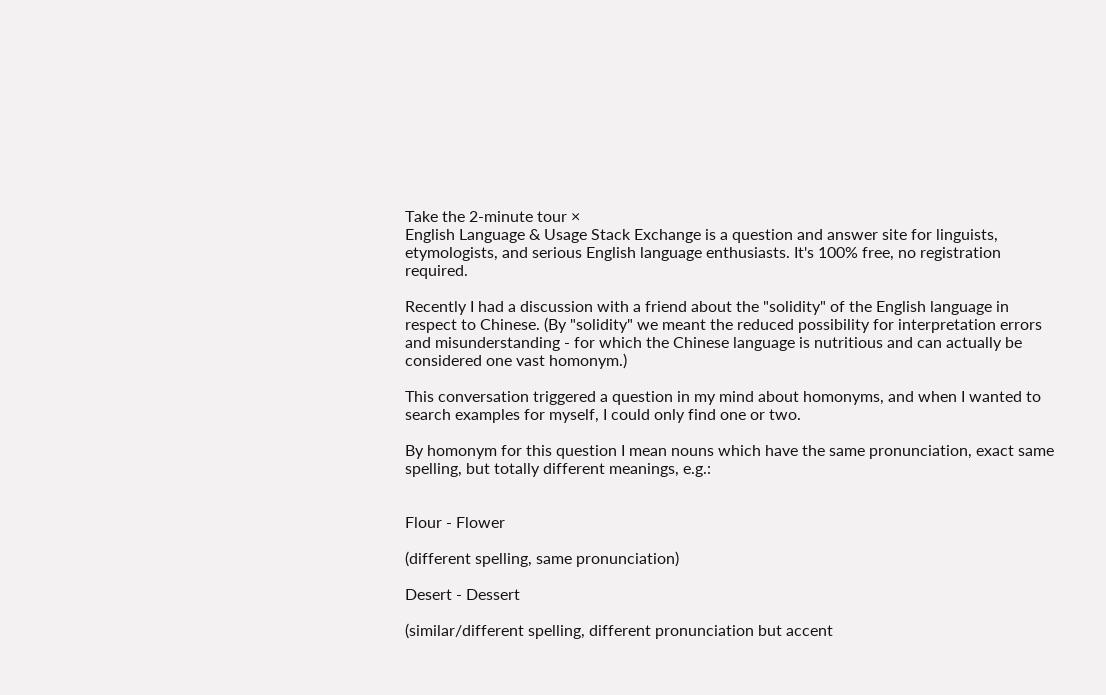Take the 2-minute tour ×
English Language & Usage Stack Exchange is a question and answer site for linguists, etymologists, and serious English language enthusiasts. It's 100% free, no registration required.

Recently I had a discussion with a friend about the "solidity" of the English language in respect to Chinese. (By "solidity" we meant the reduced possibility for interpretation errors and misunderstanding - for which the Chinese language is nutritious and can actually be considered one vast homonym.)

This conversation triggered a question in my mind about homonyms, and when I wanted to search examples for myself, I could only find one or two.

By homonym for this question I mean nouns which have the same pronunciation, exact same spelling, but totally different meanings, e.g.:


Flour - Flower

(different spelling, same pronunciation)

Desert - Dessert

(similar/different spelling, different pronunciation but accent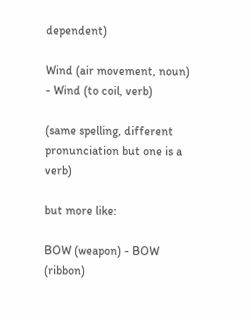dependent)

Wind (air movement, noun) - Wind (to coil, verb)

(same spelling, different pronunciation but one is a verb)

but more like:

BOW (weapon) - BOW (ribbon)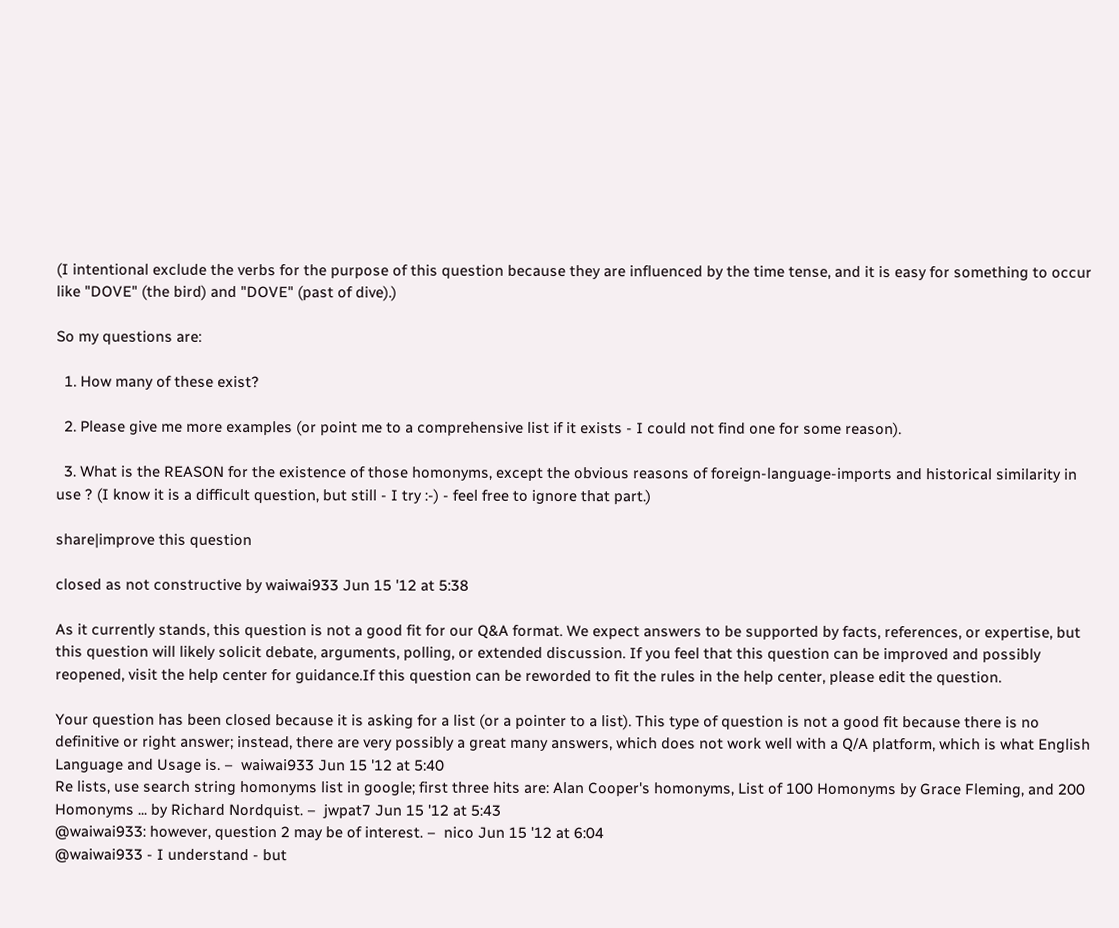(I intentional exclude the verbs for the purpose of this question because they are influenced by the time tense, and it is easy for something to occur like "DOVE" (the bird) and "DOVE" (past of dive).)

So my questions are:

  1. How many of these exist?

  2. Please give me more examples (or point me to a comprehensive list if it exists - I could not find one for some reason).

  3. What is the REASON for the existence of those homonyms, except the obvious reasons of foreign-language-imports and historical similarity in use ? (I know it is a difficult question, but still - I try :-) - feel free to ignore that part.)

share|improve this question

closed as not constructive by waiwai933 Jun 15 '12 at 5:38

As it currently stands, this question is not a good fit for our Q&A format. We expect answers to be supported by facts, references, or expertise, but this question will likely solicit debate, arguments, polling, or extended discussion. If you feel that this question can be improved and possibly reopened, visit the help center for guidance.If this question can be reworded to fit the rules in the help center, please edit the question.

Your question has been closed because it is asking for a list (or a pointer to a list). This type of question is not a good fit because there is no definitive or right answer; instead, there are very possibly a great many answers, which does not work well with a Q/A platform, which is what English Language and Usage is. –  waiwai933 Jun 15 '12 at 5:40
Re lists, use search string homonyms list in google; first three hits are: Alan Cooper's homonyms, List of 100 Homonyms by Grace Fleming, and 200 Homonyms ... by Richard Nordquist. –  jwpat7 Jun 15 '12 at 5:43
@waiwai933: however, question 2 may be of interest. –  nico Jun 15 '12 at 6:04
@waiwai933 - I understand - but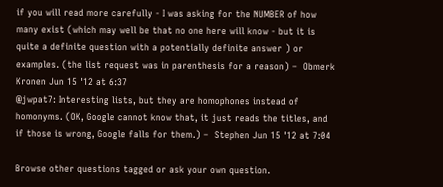if you will read more carefully - I was asking for the NUMBER of how many exist (which may well be that no one here will know - but it is quite a definite question with a potentially definite answer ) or examples. (the list request was in parenthesis for a reason) –  Obmerk Kronen Jun 15 '12 at 6:37
@jwpat7: Interesting lists, but they are homophones instead of homonyms. (OK, Google cannot know that, it just reads the titles, and if those is wrong, Google falls for them.) –  Stephen Jun 15 '12 at 7:04

Browse other questions tagged or ask your own question.